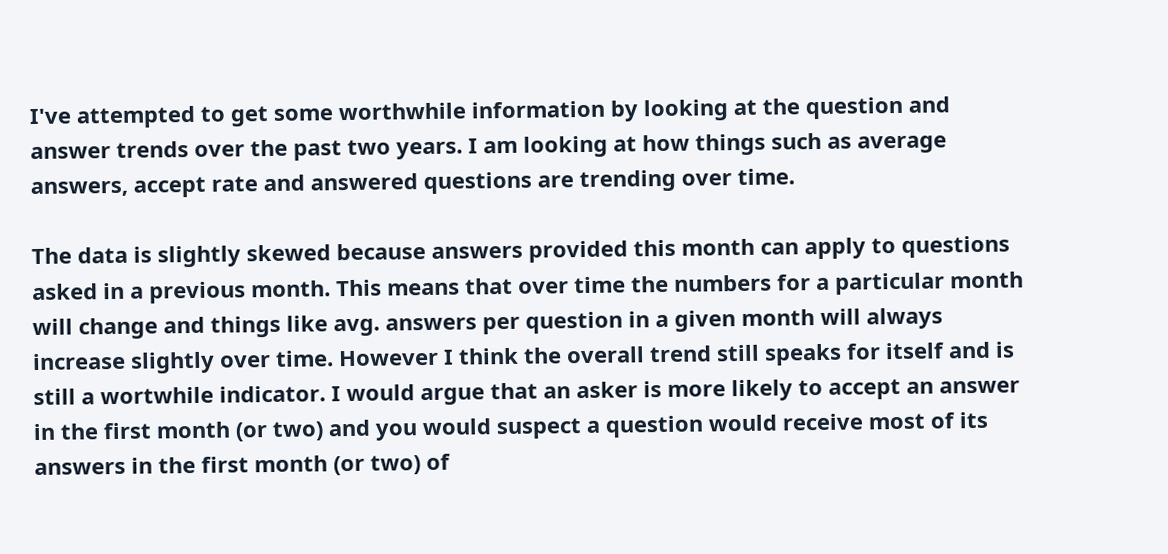I've attempted to get some worthwhile information by looking at the question and answer trends over the past two years. I am looking at how things such as average answers, accept rate and answered questions are trending over time.

The data is slightly skewed because answers provided this month can apply to questions asked in a previous month. This means that over time the numbers for a particular month will change and things like avg. answers per question in a given month will always increase slightly over time. However I think the overall trend still speaks for itself and is still a wortwhile indicator. I would argue that an asker is more likely to accept an answer in the first month (or two) and you would suspect a question would receive most of its answers in the first month (or two) of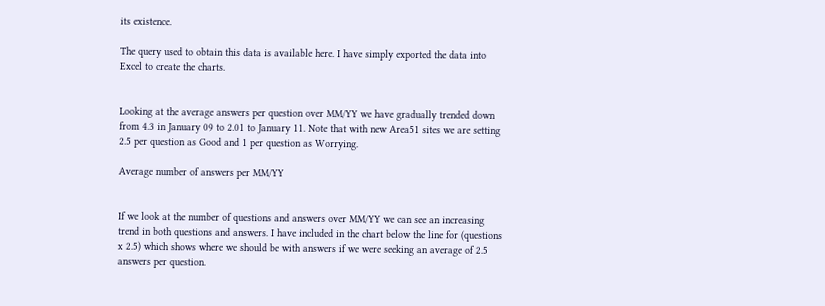its existence.

The query used to obtain this data is available here. I have simply exported the data into Excel to create the charts.


Looking at the average answers per question over MM/YY we have gradually trended down from 4.3 in January 09 to 2.01 to January 11. Note that with new Area51 sites we are setting 2.5 per question as Good and 1 per question as Worrying.

Average number of answers per MM/YY


If we look at the number of questions and answers over MM/YY we can see an increasing trend in both questions and answers. I have included in the chart below the line for (questions x 2.5) which shows where we should be with answers if we were seeking an average of 2.5 answers per question.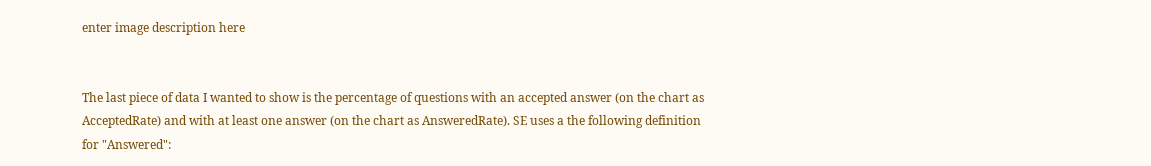enter image description here


The last piece of data I wanted to show is the percentage of questions with an accepted answer (on the chart as AcceptedRate) and with at least one answer (on the chart as AnsweredRate). SE uses a the following definition for "Answered":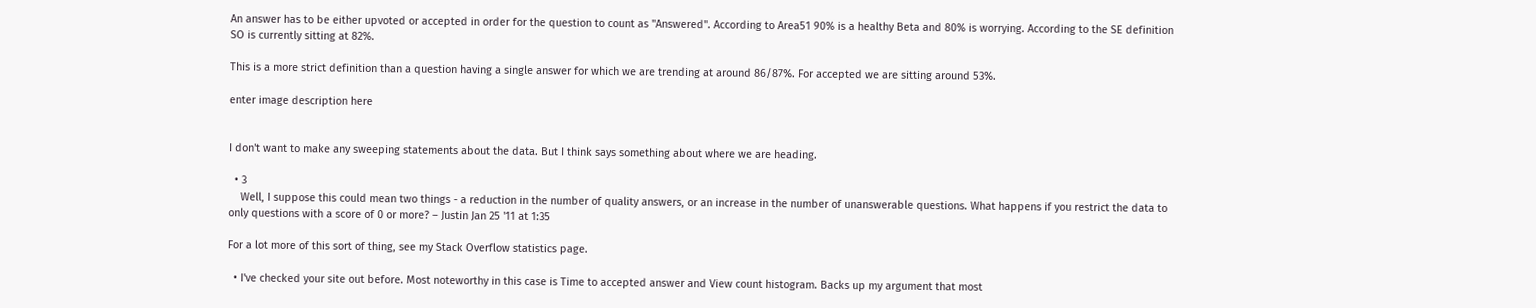An answer has to be either upvoted or accepted in order for the question to count as "Answered". According to Area51 90% is a healthy Beta and 80% is worrying. According to the SE definition SO is currently sitting at 82%.

This is a more strict definition than a question having a single answer for which we are trending at around 86/87%. For accepted we are sitting around 53%.

enter image description here


I don't want to make any sweeping statements about the data. But I think says something about where we are heading.

  • 3
    Well, I suppose this could mean two things - a reduction in the number of quality answers, or an increase in the number of unanswerable questions. What happens if you restrict the data to only questions with a score of 0 or more? – Justin Jan 25 '11 at 1:35

For a lot more of this sort of thing, see my Stack Overflow statistics page.

  • I've checked your site out before. Most noteworthy in this case is Time to accepted answer and View count histogram. Backs up my argument that most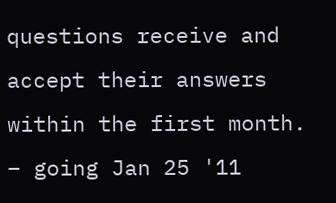questions receive and accept their answers within the first month. – going Jan 25 '11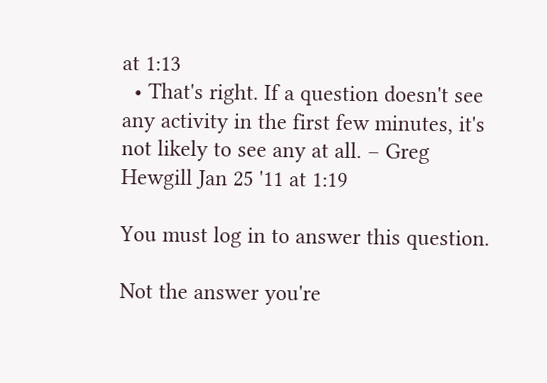at 1:13
  • That's right. If a question doesn't see any activity in the first few minutes, it's not likely to see any at all. – Greg Hewgill Jan 25 '11 at 1:19

You must log in to answer this question.

Not the answer you're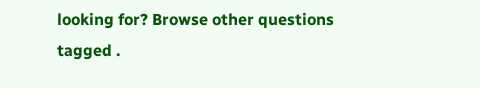looking for? Browse other questions tagged .